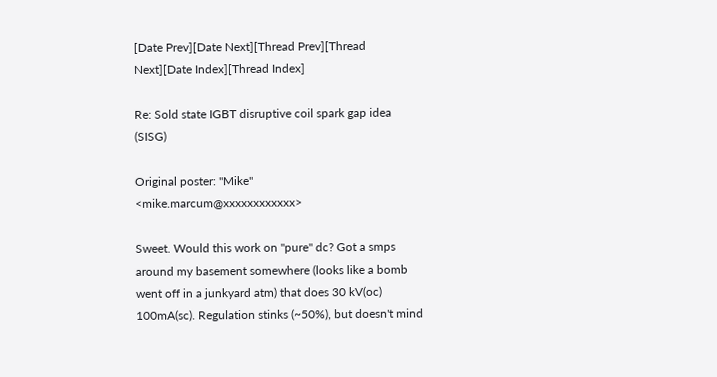[Date Prev][Date Next][Thread Prev][Thread Next][Date Index][Thread Index]

Re: Sold state IGBT disruptive coil spark gap idea (SISG)

Original poster: "Mike" <mike.marcum@xxxxxxxxxxxx>

Sweet. Would this work on "pure" dc? Got a smps around my basement somewhere (looks like a bomb went off in a junkyard atm) that does 30 kV(oc) 100mA(sc). Regulation stinks (~50%), but doesn't mind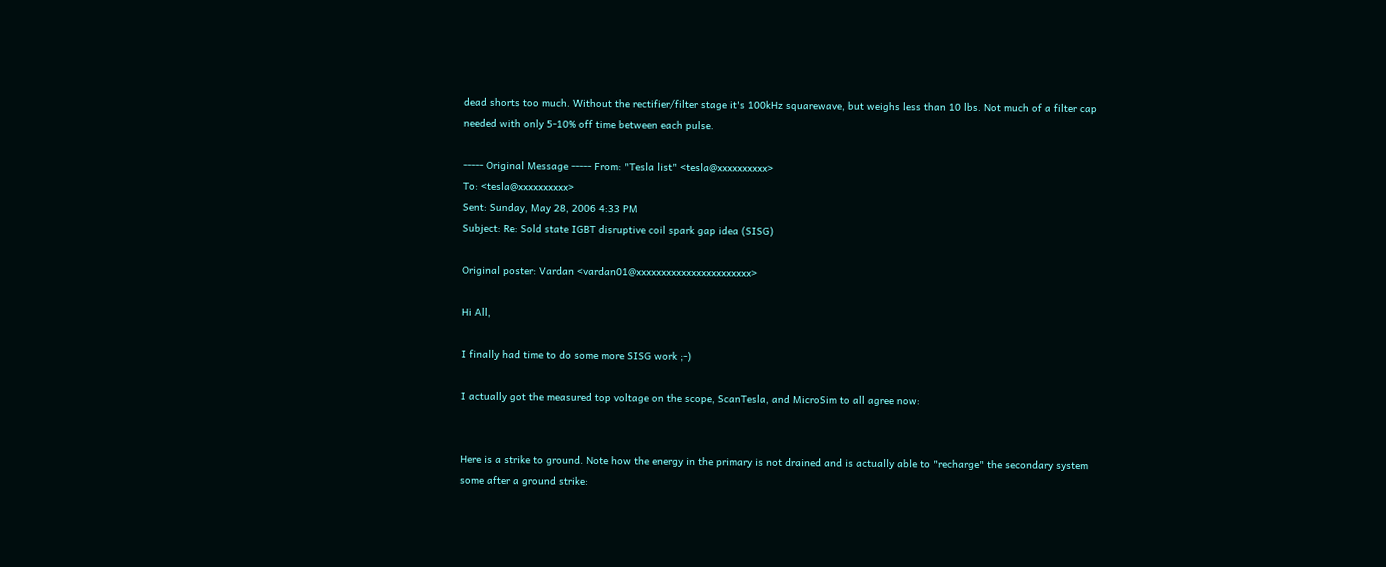dead shorts too much. Without the rectifier/filter stage it's 100kHz squarewave, but weighs less than 10 lbs. Not much of a filter cap needed with only 5-10% off time between each pulse.

----- Original Message ----- From: "Tesla list" <tesla@xxxxxxxxxx>
To: <tesla@xxxxxxxxxx>
Sent: Sunday, May 28, 2006 4:33 PM
Subject: Re: Sold state IGBT disruptive coil spark gap idea (SISG)

Original poster: Vardan <vardan01@xxxxxxxxxxxxxxxxxxxxxxx>

Hi All,

I finally had time to do some more SISG work ;-)

I actually got the measured top voltage on the scope, ScanTesla, and MicroSim to all agree now:


Here is a strike to ground. Note how the energy in the primary is not drained and is actually able to "recharge" the secondary system some after a ground strike: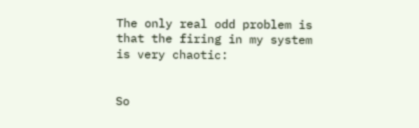The only real odd problem is that the firing in my system is very chaotic:


So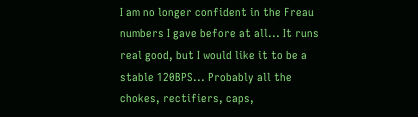I am no longer confident in the Freau numbers I gave before at all... It runs real good, but I would like it to be a stable 120BPS... Probably all the chokes, rectifiers, caps,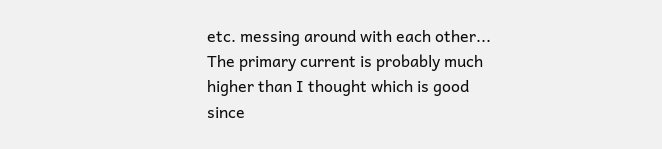etc. messing around with each other... The primary current is probably much higher than I thought which is good since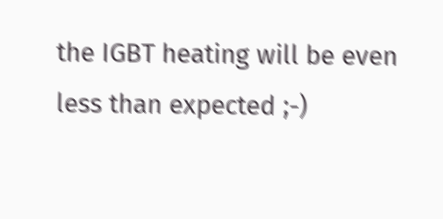the IGBT heating will be even less than expected ;-)